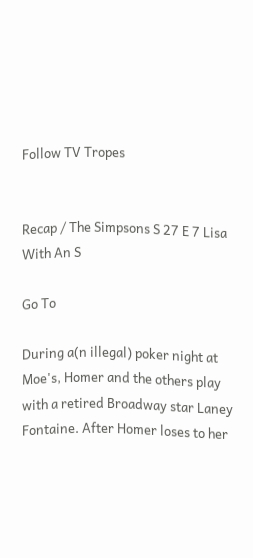Follow TV Tropes


Recap / The Simpsons S 27 E 7 Lisa With An S

Go To

During a(n illegal) poker night at Moe's, Homer and the others play with a retired Broadway star Laney Fontaine. After Homer loses to her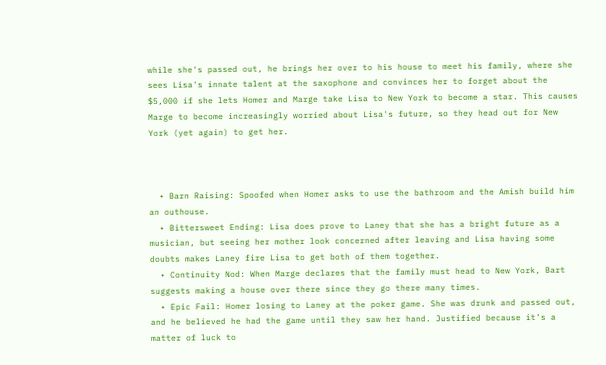while she's passed out, he brings her over to his house to meet his family, where she sees Lisa's innate talent at the saxophone and convinces her to forget about the $5,000 if she lets Homer and Marge take Lisa to New York to become a star. This causes Marge to become increasingly worried about Lisa's future, so they head out for New York (yet again) to get her.



  • Barn Raising: Spoofed when Homer asks to use the bathroom and the Amish build him an outhouse.
  • Bittersweet Ending: Lisa does prove to Laney that she has a bright future as a musician, but seeing her mother look concerned after leaving and Lisa having some doubts makes Laney fire Lisa to get both of them together.
  • Continuity Nod: When Marge declares that the family must head to New York, Bart suggests making a house over there since they go there many times.
  • Epic Fail: Homer losing to Laney at the poker game. She was drunk and passed out, and he believed he had the game until they saw her hand. Justified because it's a matter of luck to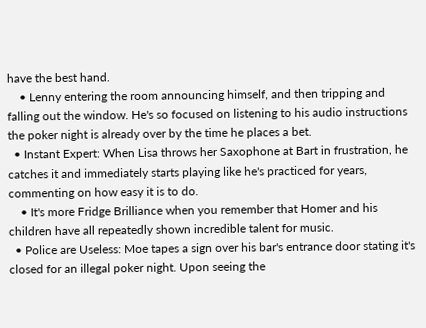have the best hand.
    • Lenny entering the room announcing himself, and then tripping and falling out the window. He's so focused on listening to his audio instructions the poker night is already over by the time he places a bet.
  • Instant Expert: When Lisa throws her Saxophone at Bart in frustration, he catches it and immediately starts playing like he's practiced for years, commenting on how easy it is to do.
    • It's more Fridge Brilliance when you remember that Homer and his children have all repeatedly shown incredible talent for music.
  • Police are Useless: Moe tapes a sign over his bar's entrance door stating it's closed for an illegal poker night. Upon seeing the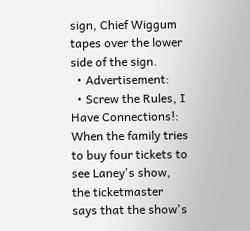sign, Chief Wiggum tapes over the lower side of the sign.
  • Advertisement:
  • Screw the Rules, I Have Connections!: When the family tries to buy four tickets to see Laney's show, the ticketmaster says that the show's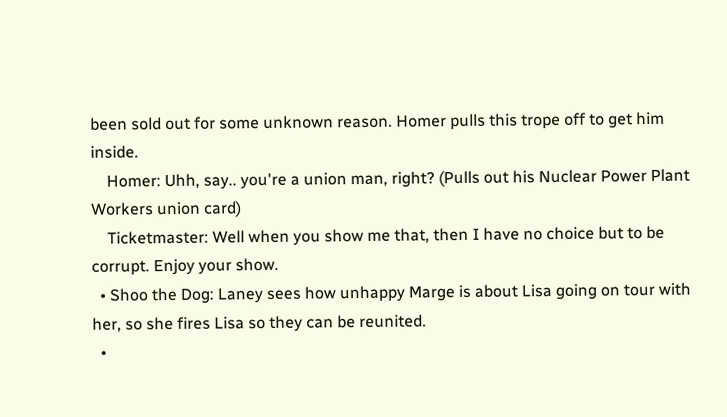been sold out for some unknown reason. Homer pulls this trope off to get him inside.
    Homer: Uhh, say.. you're a union man, right? (Pulls out his Nuclear Power Plant Workers union card)
    Ticketmaster: Well when you show me that, then I have no choice but to be corrupt. Enjoy your show.
  • Shoo the Dog: Laney sees how unhappy Marge is about Lisa going on tour with her, so she fires Lisa so they can be reunited.
  •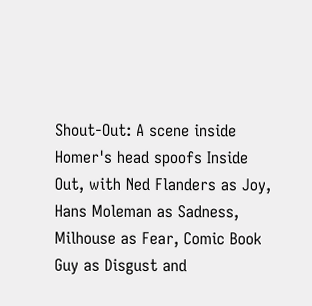Shout-Out: A scene inside Homer's head spoofs Inside Out, with Ned Flanders as Joy, Hans Moleman as Sadness, Milhouse as Fear, Comic Book Guy as Disgust and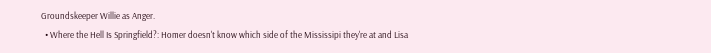Groundskeeper Willie as Anger.
  • Where the Hell Is Springfield?: Homer doesn't know which side of the Mississipi they're at and Lisa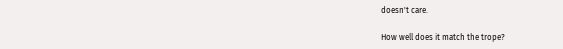doesn't care.

How well does it match the trope?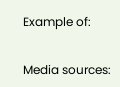Example of:


Media sources: